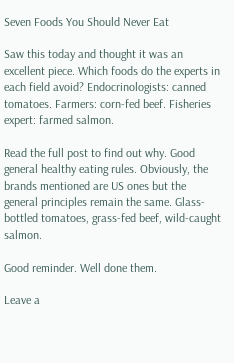Seven Foods You Should Never Eat

Saw this today and thought it was an excellent piece. Which foods do the experts in each field avoid? Endocrinologists: canned tomatoes. Farmers: corn-fed beef. Fisheries expert: farmed salmon.

Read the full post to find out why. Good general healthy eating rules. Obviously, the brands mentioned are US ones but the general principles remain the same. Glass-bottled tomatoes, grass-fed beef, wild-caught salmon.

Good reminder. Well done them.

Leave a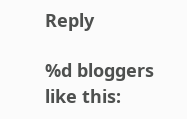Reply

%d bloggers like this: